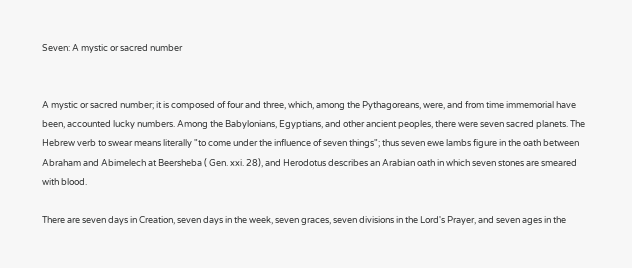Seven: A mystic or sacred number


A mystic or sacred number; it is composed of four and three, which, among the Pythagoreans, were, and from time immemorial have been, accounted lucky numbers. Among the Babylonians, Egyptians, and other ancient peoples, there were seven sacred planets. The Hebrew verb to swear means literally "to come under the influence of seven things"; thus seven ewe lambs figure in the oath between Abraham and Abimelech at Beersheba ( Gen. xxi. 28), and Herodotus describes an Arabian oath in which seven stones are smeared with blood.

There are seven days in Creation, seven days in the week, seven graces, seven divisions in the Lord's Prayer, and seven ages in the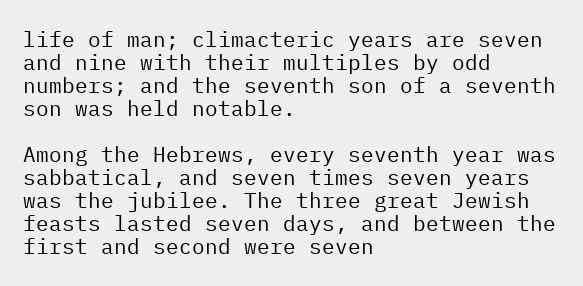life of man; climacteric years are seven and nine with their multiples by odd numbers; and the seventh son of a seventh son was held notable.

Among the Hebrews, every seventh year was sabbatical, and seven times seven years was the jubilee. The three great Jewish feasts lasted seven days, and between the first and second were seven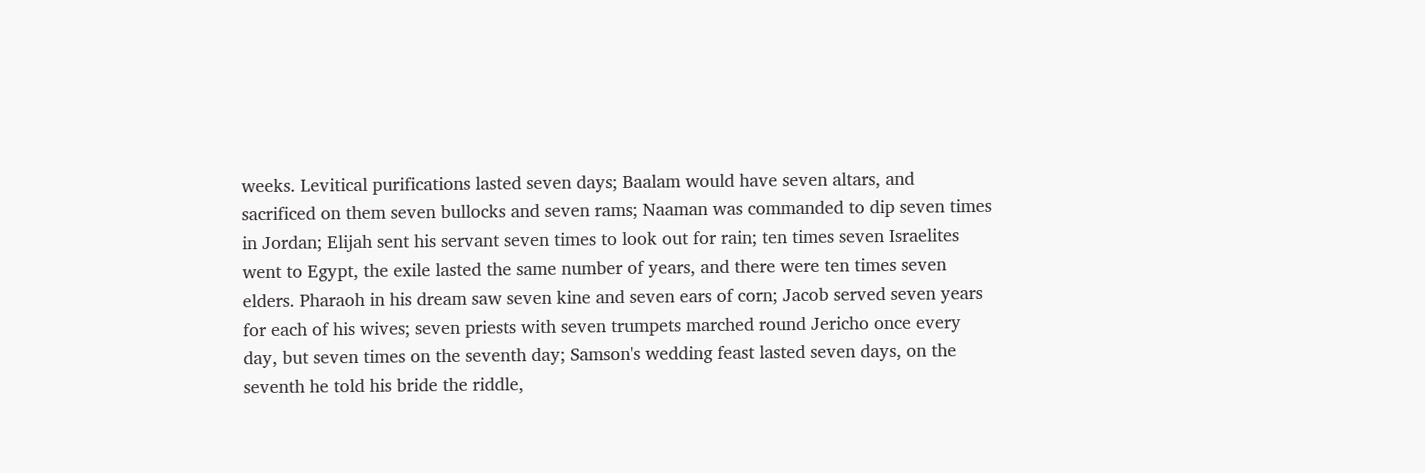weeks. Levitical purifications lasted seven days; Baalam would have seven altars, and sacrificed on them seven bullocks and seven rams; Naaman was commanded to dip seven times in Jordan; Elijah sent his servant seven times to look out for rain; ten times seven Israelites went to Egypt, the exile lasted the same number of years, and there were ten times seven elders. Pharaoh in his dream saw seven kine and seven ears of corn; Jacob served seven years for each of his wives; seven priests with seven trumpets marched round Jericho once every day, but seven times on the seventh day; Samson's wedding feast lasted seven days, on the seventh he told his bride the riddle,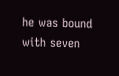he was bound with seven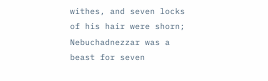withes, and seven locks of his hair were shorn; Nebuchadnezzar was a beast for seven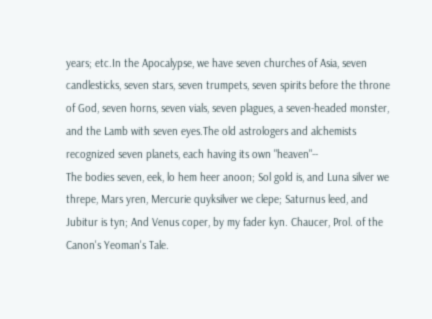years; etc.In the Apocalypse, we have seven churches of Asia, seven candlesticks, seven stars, seven trumpets, seven spirits before the throne of God, seven horns, seven vials, seven plagues, a seven-headed monster, and the Lamb with seven eyes.The old astrologers and alchemists recognized seven planets, each having its own "heaven"--
The bodies seven, eek, lo hem heer anoon; Sol gold is, and Luna silver we threpe, Mars yren, Mercurie quyksilver we clepe; Saturnus leed, and Jubitur is tyn; And Venus coper, by my fader kyn. Chaucer, Prol. of the Canon's Yeoman's Tale.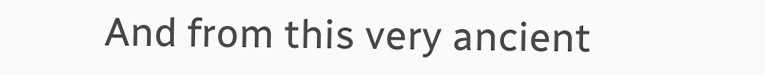And from this very ancient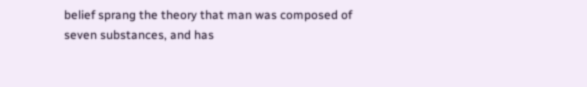belief sprang the theory that man was composed of seven substances, and has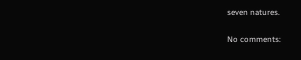seven natures.

No comments: